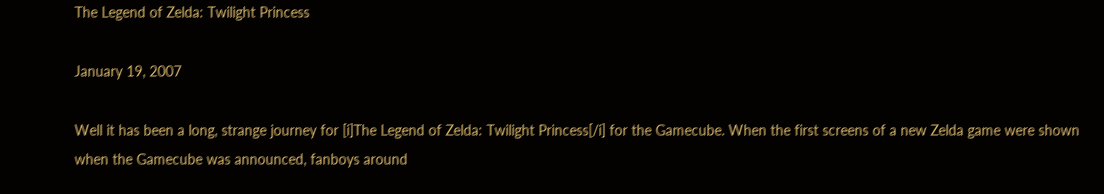The Legend of Zelda: Twilight Princess

January 19, 2007

Well it has been a long, strange journey for [i]The Legend of Zelda: Twilight Princess[/i] for the Gamecube. When the first screens of a new Zelda game were shown when the Gamecube was announced, fanboys around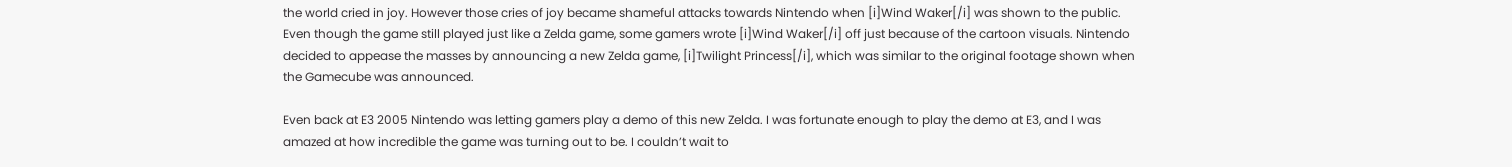the world cried in joy. However those cries of joy became shameful attacks towards Nintendo when [i]Wind Waker[/i] was shown to the public. Even though the game still played just like a Zelda game, some gamers wrote [i]Wind Waker[/i] off just because of the cartoon visuals. Nintendo decided to appease the masses by announcing a new Zelda game, [i]Twilight Princess[/i], which was similar to the original footage shown when the Gamecube was announced.

Even back at E3 2005 Nintendo was letting gamers play a demo of this new Zelda. I was fortunate enough to play the demo at E3, and I was amazed at how incredible the game was turning out to be. I couldn’t wait to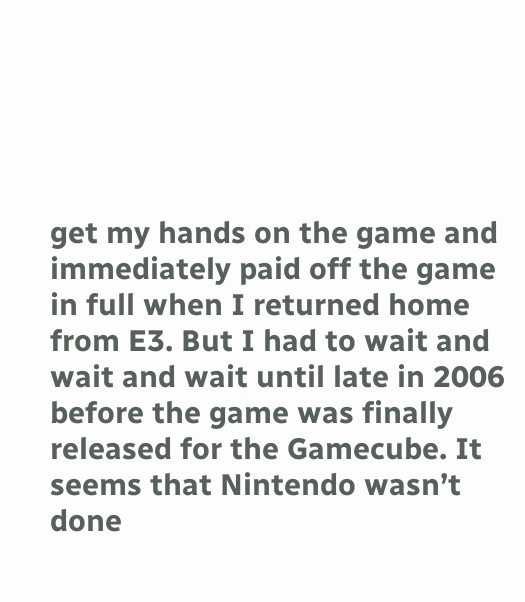get my hands on the game and immediately paid off the game in full when I returned home from E3. But I had to wait and wait and wait until late in 2006 before the game was finally released for the Gamecube. It seems that Nintendo wasn’t done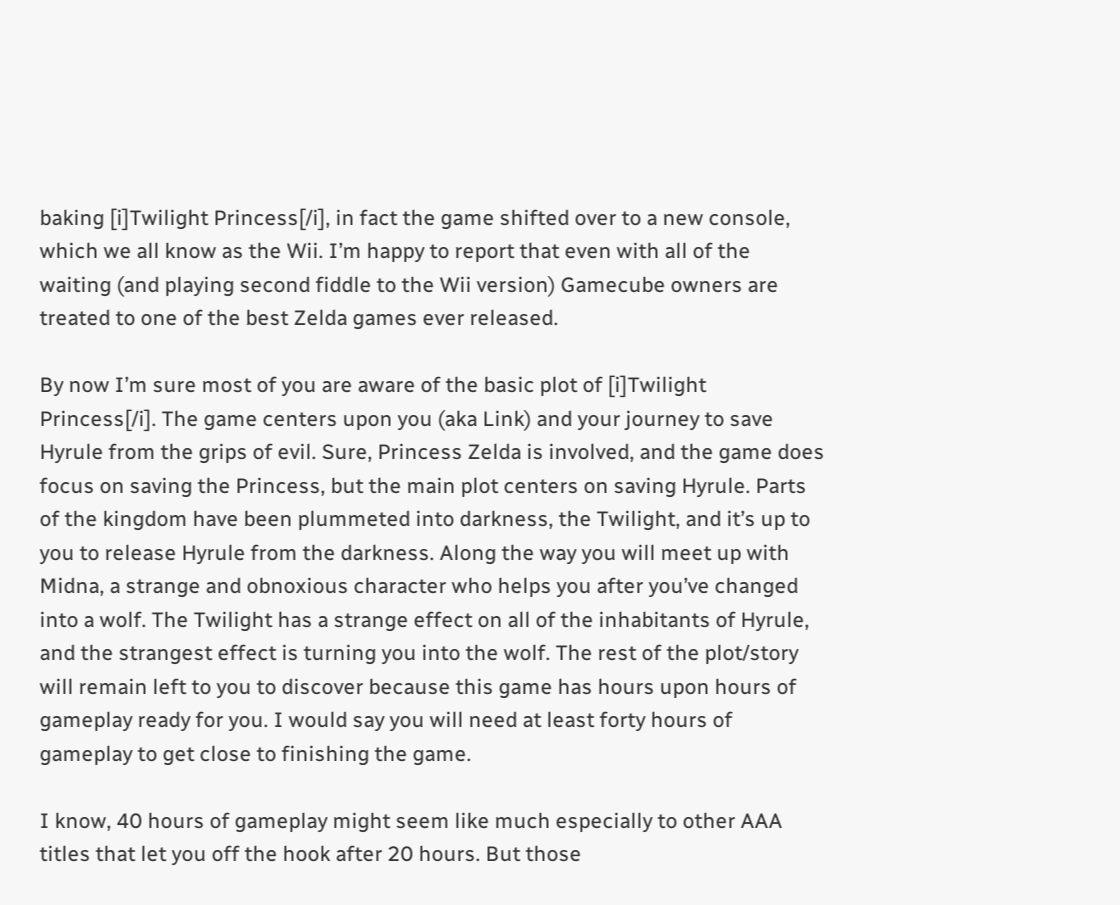baking [i]Twilight Princess[/i], in fact the game shifted over to a new console, which we all know as the Wii. I’m happy to report that even with all of the waiting (and playing second fiddle to the Wii version) Gamecube owners are treated to one of the best Zelda games ever released.

By now I’m sure most of you are aware of the basic plot of [i]Twilight Princess[/i]. The game centers upon you (aka Link) and your journey to save Hyrule from the grips of evil. Sure, Princess Zelda is involved, and the game does focus on saving the Princess, but the main plot centers on saving Hyrule. Parts of the kingdom have been plummeted into darkness, the Twilight, and it’s up to you to release Hyrule from the darkness. Along the way you will meet up with Midna, a strange and obnoxious character who helps you after you’ve changed into a wolf. The Twilight has a strange effect on all of the inhabitants of Hyrule, and the strangest effect is turning you into the wolf. The rest of the plot/story will remain left to you to discover because this game has hours upon hours of gameplay ready for you. I would say you will need at least forty hours of gameplay to get close to finishing the game.

I know, 40 hours of gameplay might seem like much especially to other AAA titles that let you off the hook after 20 hours. But those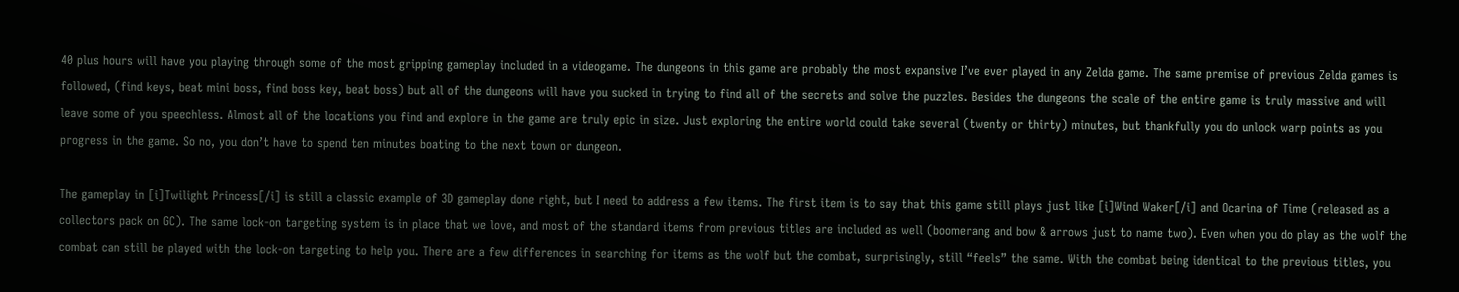40 plus hours will have you playing through some of the most gripping gameplay included in a videogame. The dungeons in this game are probably the most expansive I’ve ever played in any Zelda game. The same premise of previous Zelda games is followed, (find keys, beat mini boss, find boss key, beat boss) but all of the dungeons will have you sucked in trying to find all of the secrets and solve the puzzles. Besides the dungeons the scale of the entire game is truly massive and will leave some of you speechless. Almost all of the locations you find and explore in the game are truly epic in size. Just exploring the entire world could take several (twenty or thirty) minutes, but thankfully you do unlock warp points as you progress in the game. So no, you don’t have to spend ten minutes boating to the next town or dungeon.

The gameplay in [i]Twilight Princess[/i] is still a classic example of 3D gameplay done right, but I need to address a few items. The first item is to say that this game still plays just like [i]Wind Waker[/i] and Ocarina of Time (released as a collectors pack on GC). The same lock-on targeting system is in place that we love, and most of the standard items from previous titles are included as well (boomerang and bow & arrows just to name two). Even when you do play as the wolf the combat can still be played with the lock-on targeting to help you. There are a few differences in searching for items as the wolf but the combat, surprisingly, still “feels” the same. With the combat being identical to the previous titles, you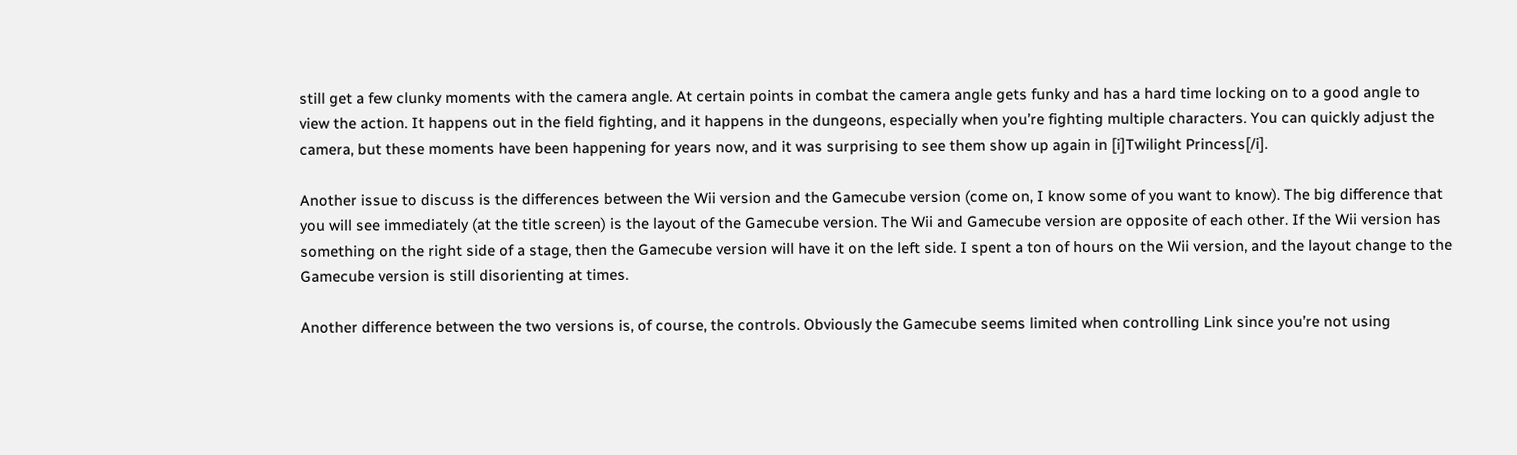still get a few clunky moments with the camera angle. At certain points in combat the camera angle gets funky and has a hard time locking on to a good angle to view the action. It happens out in the field fighting, and it happens in the dungeons, especially when you’re fighting multiple characters. You can quickly adjust the camera, but these moments have been happening for years now, and it was surprising to see them show up again in [i]Twilight Princess[/i].

Another issue to discuss is the differences between the Wii version and the Gamecube version (come on, I know some of you want to know). The big difference that you will see immediately (at the title screen) is the layout of the Gamecube version. The Wii and Gamecube version are opposite of each other. If the Wii version has something on the right side of a stage, then the Gamecube version will have it on the left side. I spent a ton of hours on the Wii version, and the layout change to the Gamecube version is still disorienting at times.

Another difference between the two versions is, of course, the controls. Obviously the Gamecube seems limited when controlling Link since you’re not using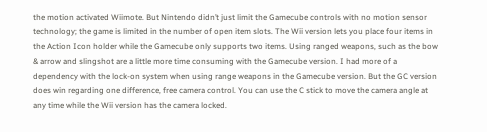the motion activated Wiimote. But Nintendo didn’t just limit the Gamecube controls with no motion sensor technology; the game is limited in the number of open item slots. The Wii version lets you place four items in the Action Icon holder while the Gamecube only supports two items. Using ranged weapons, such as the bow & arrow and slingshot are a little more time consuming with the Gamecube version. I had more of a dependency with the lock-on system when using range weapons in the Gamecube version. But the GC version does win regarding one difference, free camera control. You can use the C stick to move the camera angle at any time while the Wii version has the camera locked.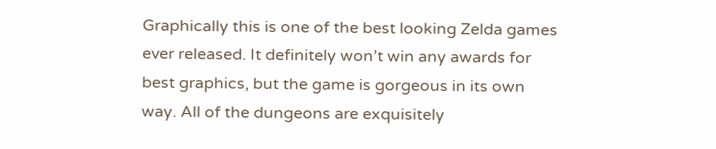Graphically this is one of the best looking Zelda games ever released. It definitely won’t win any awards for best graphics, but the game is gorgeous in its own way. All of the dungeons are exquisitely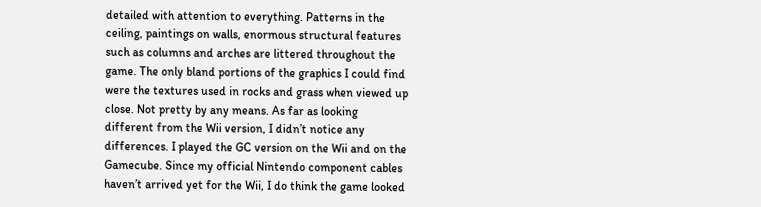detailed with attention to everything. Patterns in the ceiling, paintings on walls, enormous structural features such as columns and arches are littered throughout the game. The only bland portions of the graphics I could find were the textures used in rocks and grass when viewed up close. Not pretty by any means. As far as looking different from the Wii version, I didn’t notice any differences. I played the GC version on the Wii and on the Gamecube. Since my official Nintendo component cables haven’t arrived yet for the Wii, I do think the game looked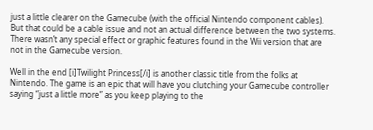just a little clearer on the Gamecube (with the official Nintendo component cables). But that could be a cable issue and not an actual difference between the two systems. There wasn’t any special effect or graphic features found in the Wii version that are not in the Gamecube version.

Well in the end [i]Twilight Princess[/i] is another classic title from the folks at Nintendo. The game is an epic that will have you clutching your Gamecube controller saying “just a little more” as you keep playing to the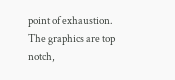point of exhaustion. The graphics are top notch,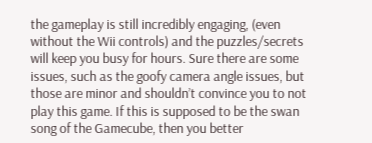the gameplay is still incredibly engaging, (even without the Wii controls) and the puzzles/secrets will keep you busy for hours. Sure there are some issues, such as the goofy camera angle issues, but those are minor and shouldn’t convince you to not play this game. If this is supposed to be the swan song of the Gamecube, then you better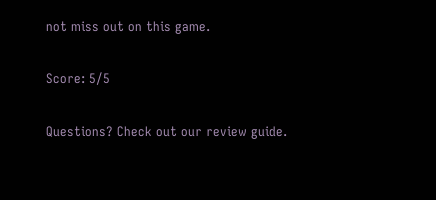not miss out on this game.

Score: 5/5

Questions? Check out our review guide.